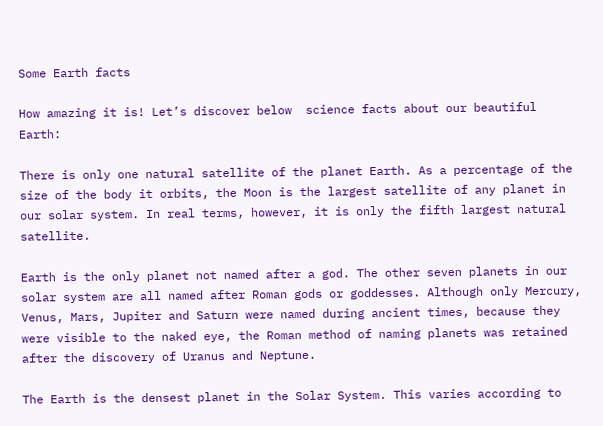Some Earth facts

How amazing it is! Let’s discover below  science facts about our beautiful Earth:

There is only one natural satellite of the planet Earth. As a percentage of the size of the body it orbits, the Moon is the largest satellite of any planet in our solar system. In real terms, however, it is only the fifth largest natural satellite.

Earth is the only planet not named after a god. The other seven planets in our solar system are all named after Roman gods or goddesses. Although only Mercury, Venus, Mars, Jupiter and Saturn were named during ancient times, because they were visible to the naked eye, the Roman method of naming planets was retained after the discovery of Uranus and Neptune.

The Earth is the densest planet in the Solar System. This varies according to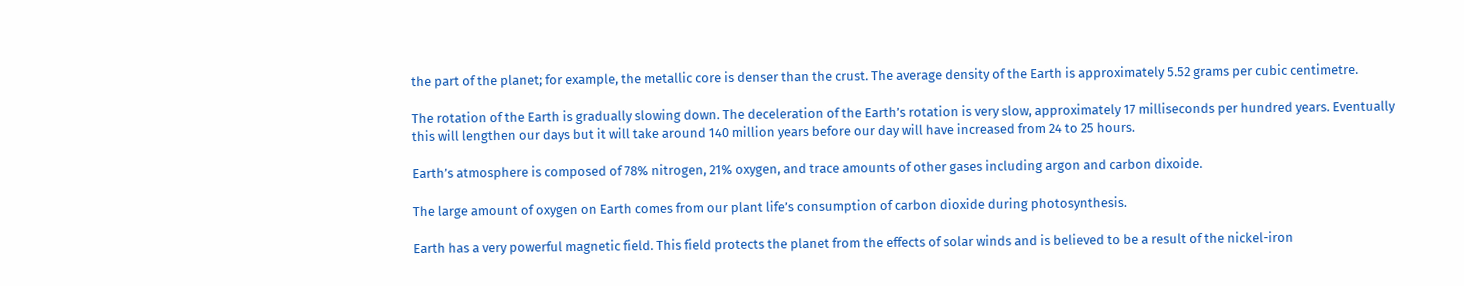the part of the planet; for example, the metallic core is denser than the crust. The average density of the Earth is approximately 5.52 grams per cubic centimetre.

The rotation of the Earth is gradually slowing down. The deceleration of the Earth’s rotation is very slow, approximately 17 milliseconds per hundred years. Eventually this will lengthen our days but it will take around 140 million years before our day will have increased from 24 to 25 hours.

Earth’s atmosphere is composed of 78% nitrogen, 21% oxygen, and trace amounts of other gases including argon and carbon dixoide.

The large amount of oxygen on Earth comes from our plant life’s consumption of carbon dioxide during photosynthesis.

Earth has a very powerful magnetic field. This field protects the planet from the effects of solar winds and is believed to be a result of the nickel-iron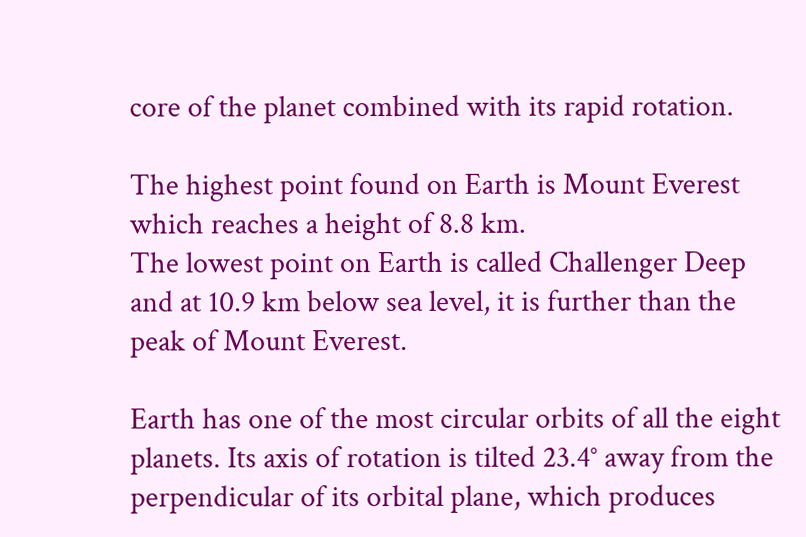core of the planet combined with its rapid rotation.

The highest point found on Earth is Mount Everest which reaches a height of 8.8 km.
The lowest point on Earth is called Challenger Deep and at 10.9 km below sea level, it is further than the peak of Mount Everest.

Earth has one of the most circular orbits of all the eight planets. Its axis of rotation is tilted 23.4° away from the perpendicular of its orbital plane, which produces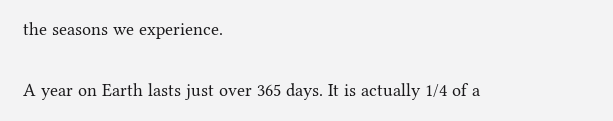the seasons we experience.

A year on Earth lasts just over 365 days. It is actually 1/4 of a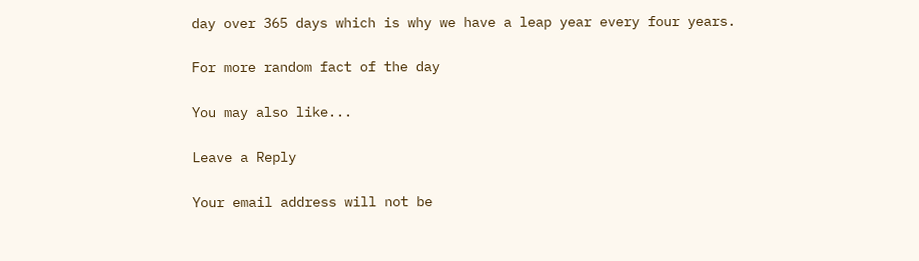day over 365 days which is why we have a leap year every four years.

For more random fact of the day

You may also like...

Leave a Reply

Your email address will not be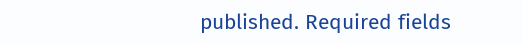published. Required fields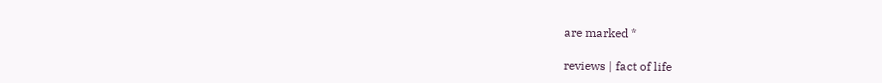are marked *

reviews | fact of life